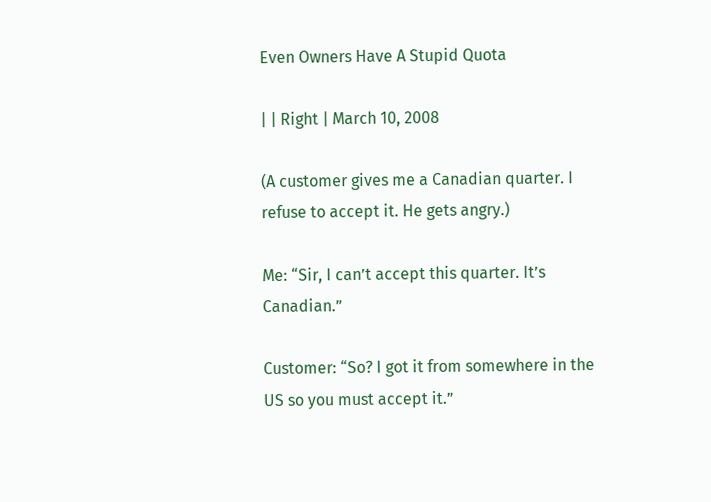Even Owners Have A Stupid Quota

| | Right | March 10, 2008

(A customer gives me a Canadian quarter. I refuse to accept it. He gets angry.)

Me: “Sir, I can’t accept this quarter. It’s Canadian.”

Customer: “So? I got it from somewhere in the US so you must accept it.”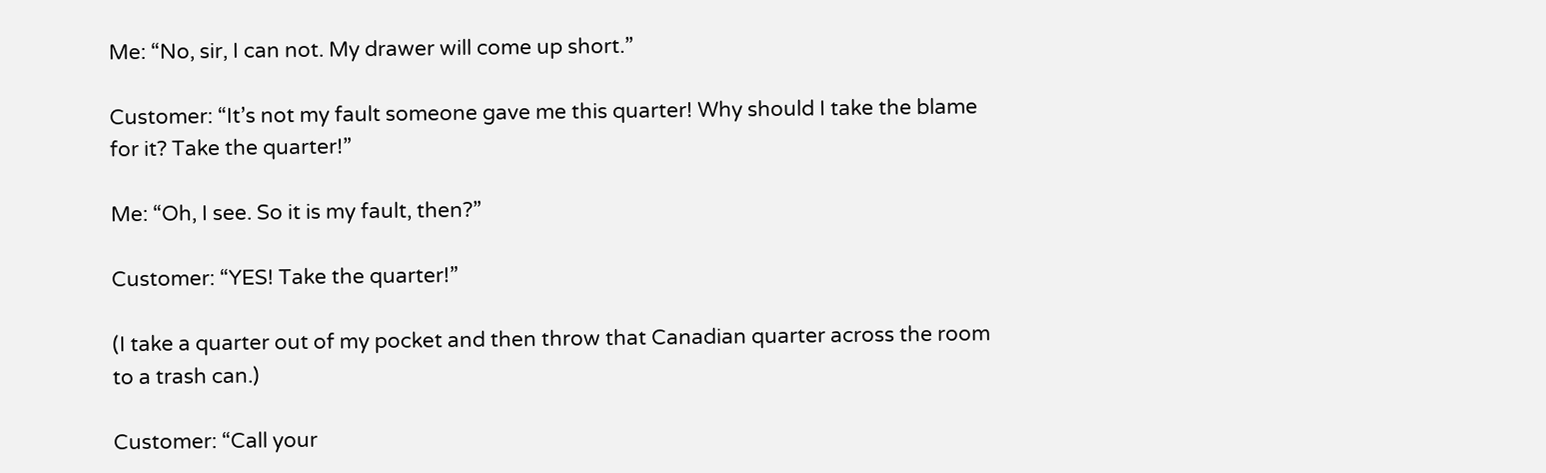Me: “No, sir, I can not. My drawer will come up short.”

Customer: “It’s not my fault someone gave me this quarter! Why should I take the blame for it? Take the quarter!”

Me: “Oh, I see. So it is my fault, then?”

Customer: “YES! Take the quarter!”

(I take a quarter out of my pocket and then throw that Canadian quarter across the room to a trash can.)

Customer: “Call your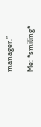manager.”

Me: *smiling*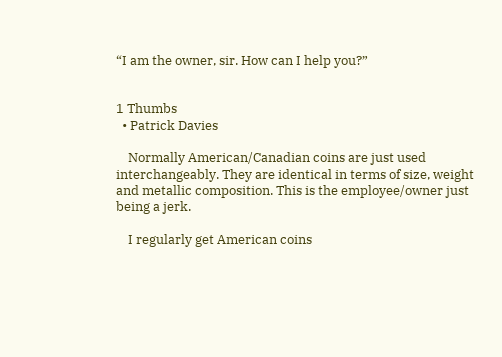“I am the owner, sir. How can I help you?”


1 Thumbs
  • Patrick Davies

    Normally American/Canadian coins are just used interchangeably. They are identical in terms of size, weight and metallic composition. This is the employee/owner just being a jerk.

    I regularly get American coins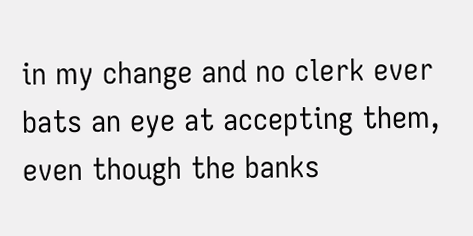in my change and no clerk ever bats an eye at accepting them, even though the banks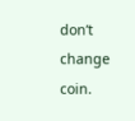don’t change coin.